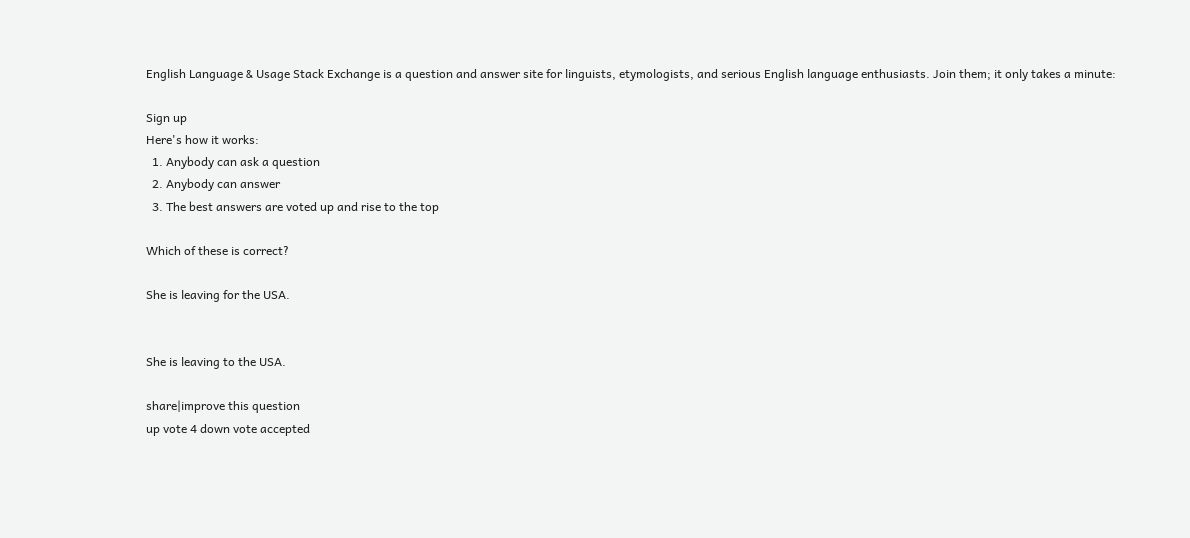English Language & Usage Stack Exchange is a question and answer site for linguists, etymologists, and serious English language enthusiasts. Join them; it only takes a minute:

Sign up
Here's how it works:
  1. Anybody can ask a question
  2. Anybody can answer
  3. The best answers are voted up and rise to the top

Which of these is correct?

She is leaving for the USA.


She is leaving to the USA.

share|improve this question
up vote 4 down vote accepted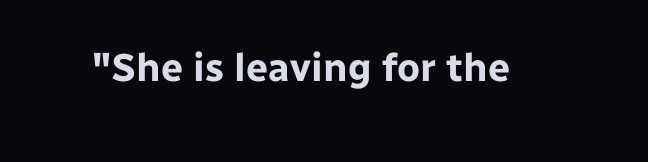"She is leaving for the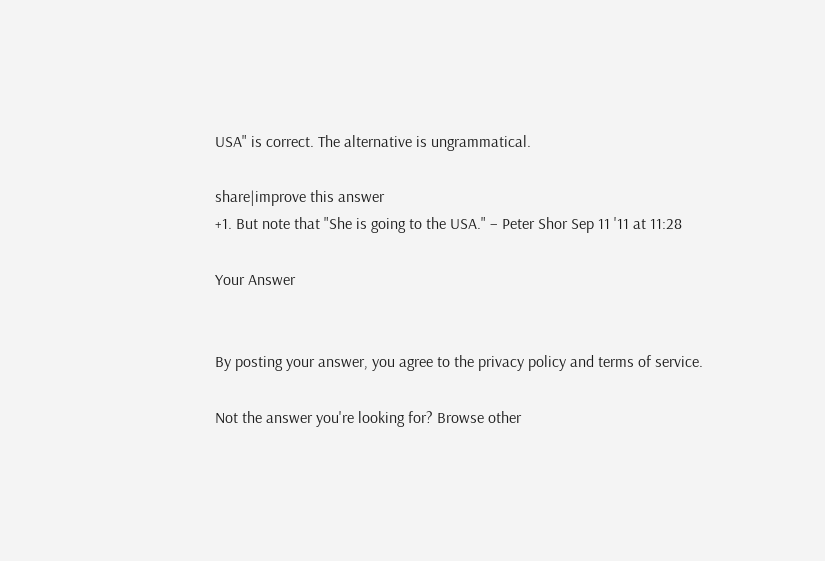USA" is correct. The alternative is ungrammatical.

share|improve this answer
+1. But note that "She is going to the USA." – Peter Shor Sep 11 '11 at 11:28

Your Answer


By posting your answer, you agree to the privacy policy and terms of service.

Not the answer you're looking for? Browse other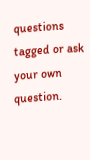questions tagged or ask your own question.